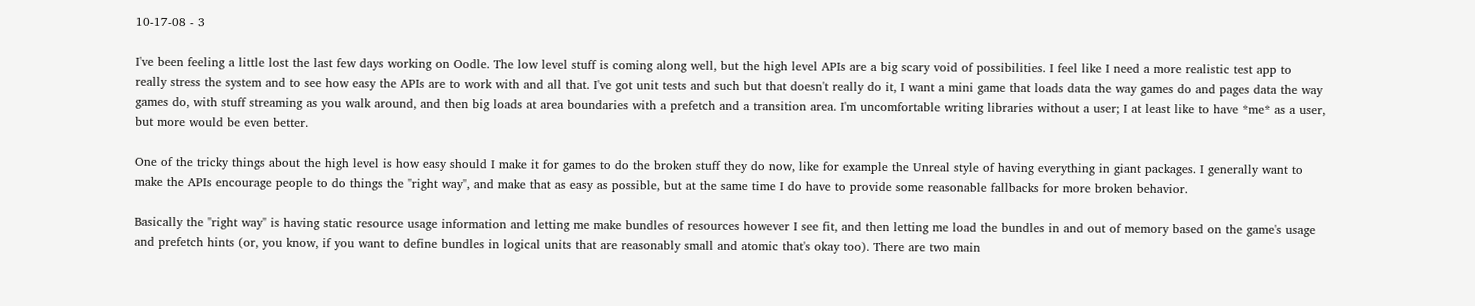10-17-08 - 3

I've been feeling a little lost the last few days working on Oodle. The low level stuff is coming along well, but the high level APIs are a big scary void of possibilities. I feel like I need a more realistic test app to really stress the system and to see how easy the APIs are to work with and all that. I've got unit tests and such but that doesn't really do it, I want a mini game that loads data the way games do and pages data the way games do, with stuff streaming as you walk around, and then big loads at area boundaries with a prefetch and a transition area. I'm uncomfortable writing libraries without a user; I at least like to have *me* as a user, but more would be even better.

One of the tricky things about the high level is how easy should I make it for games to do the broken stuff they do now, like for example the Unreal style of having everything in giant packages. I generally want to make the APIs encourage people to do things the "right way", and make that as easy as possible, but at the same time I do have to provide some reasonable fallbacks for more broken behavior.

Basically the "right way" is having static resource usage information and letting me make bundles of resources however I see fit, and then letting me load the bundles in and out of memory based on the game's usage and prefetch hints (or, you know, if you want to define bundles in logical units that are reasonably small and atomic that's okay too). There are two main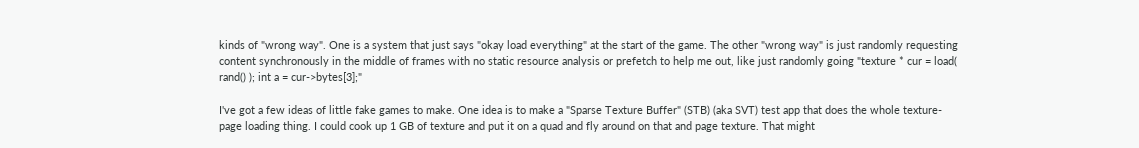kinds of "wrong way". One is a system that just says "okay load everything" at the start of the game. The other "wrong way" is just randomly requesting content synchronously in the middle of frames with no static resource analysis or prefetch to help me out, like just randomly going "texture * cur = load( rand() ); int a = cur->bytes[3];"

I've got a few ideas of little fake games to make. One idea is to make a "Sparse Texture Buffer" (STB) (aka SVT) test app that does the whole texture-page loading thing. I could cook up 1 GB of texture and put it on a quad and fly around on that and page texture. That might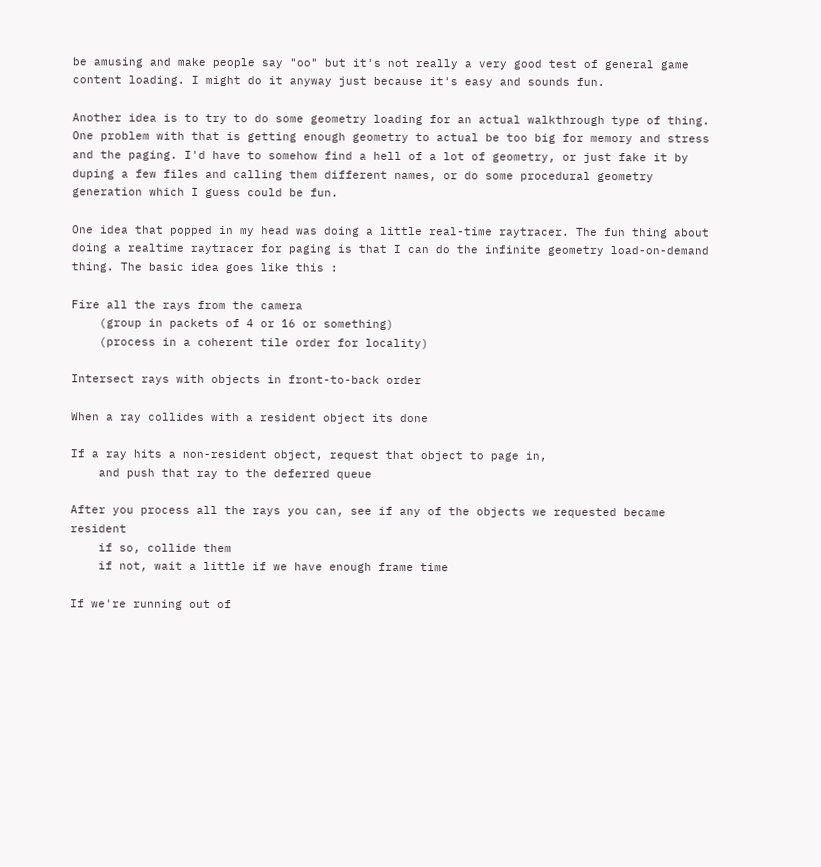be amusing and make people say "oo" but it's not really a very good test of general game content loading. I might do it anyway just because it's easy and sounds fun.

Another idea is to try to do some geometry loading for an actual walkthrough type of thing. One problem with that is getting enough geometry to actual be too big for memory and stress and the paging. I'd have to somehow find a hell of a lot of geometry, or just fake it by duping a few files and calling them different names, or do some procedural geometry generation which I guess could be fun.

One idea that popped in my head was doing a little real-time raytracer. The fun thing about doing a realtime raytracer for paging is that I can do the infinite geometry load-on-demand thing. The basic idea goes like this :

Fire all the rays from the camera
    (group in packets of 4 or 16 or something)
    (process in a coherent tile order for locality)

Intersect rays with objects in front-to-back order

When a ray collides with a resident object its done

If a ray hits a non-resident object, request that object to page in,
    and push that ray to the deferred queue

After you process all the rays you can, see if any of the objects we requested became resident
    if so, collide them
    if not, wait a little if we have enough frame time

If we're running out of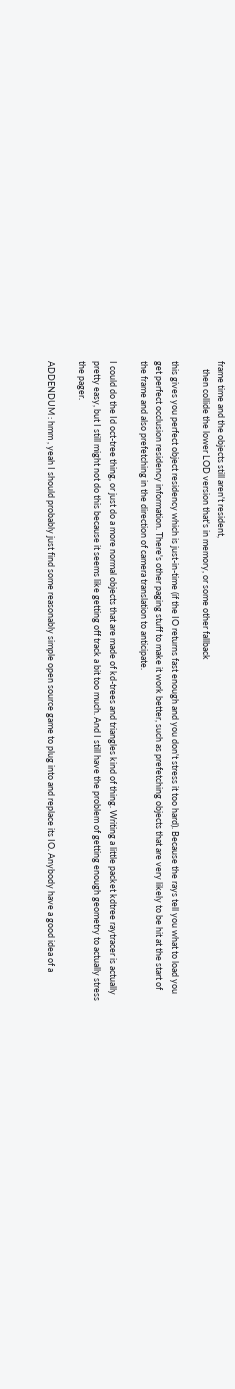frame time and the objects still aren't resident,
    then collide the lower LOD version that's in memory, or some other fallback

this gives you perfect object residency which is just-in-time (if the IO returns fast enough and you don't stress it too hard). Because the rays tell you what to load you get perfect occlusion residency information. There's other paging stuff to make it work better, such as prefetching objects that are very likely to be hit at the start of the frame and also prefetching in the direction of camera translation to anticipate.

I could do the Id oct-tree thing, or just do a more normal objects that are made of kd-trees and triangles kind of thing. Writing a little packet kdtree raytracer is actually pretty easy, but I still might not do this because it seems like getting off track a bit too much. And I still have the problem of getting enough geometry to actually stress the pager.

ADDENDUM : hmm , yeah I should probably just find some reasonably simple open source game to plug into and replace its IO. Anybody have a good idea of a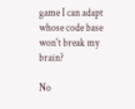game I can adapt whose code base won't break my brain?

No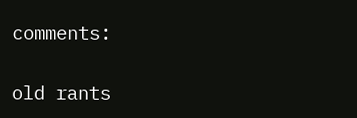comments:

old rants